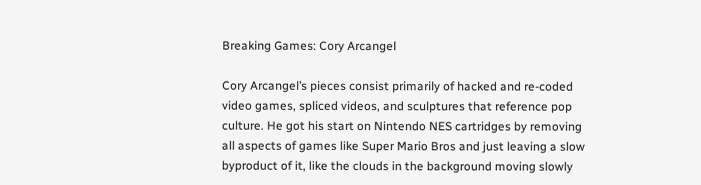Breaking Games: Cory Arcangel

Cory Arcangel’s pieces consist primarily of hacked and re-coded video games, spliced videos, and sculptures that reference pop culture. He got his start on Nintendo NES cartridges by removing all aspects of games like Super Mario Bros and just leaving a slow byproduct of it, like the clouds in the background moving slowly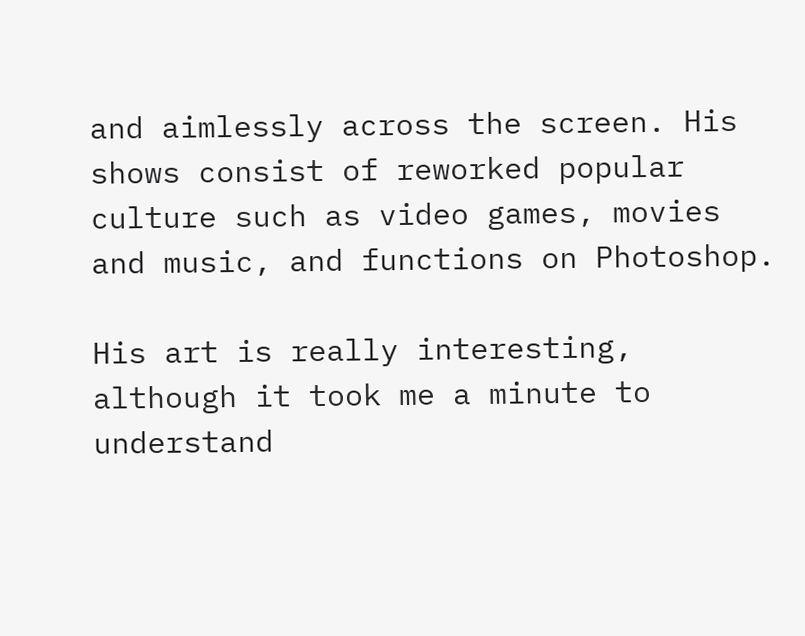and aimlessly across the screen. His shows consist of reworked popular culture such as video games, movies and music, and functions on Photoshop.

His art is really interesting, although it took me a minute to understand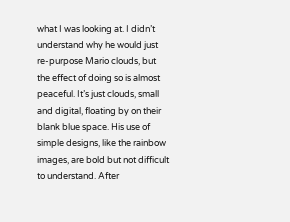what I was looking at. I didn’t understand why he would just re-purpose Mario clouds, but the effect of doing so is almost peaceful. It’s just clouds, small and digital, floating by on their blank blue space. His use of simple designs, like the rainbow images, are bold but not difficult to understand. After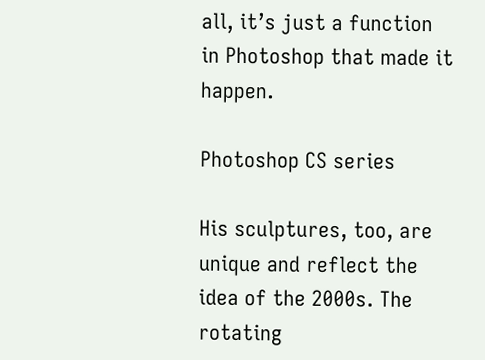all, it’s just a function in Photoshop that made it happen.

Photoshop CS series

His sculptures, too, are unique and reflect the idea of the 2000s. The rotating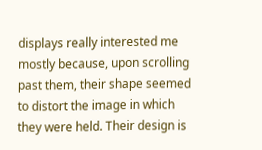displays really interested me mostly because, upon scrolling past them, their shape seemed to distort the image in which they were held. Their design is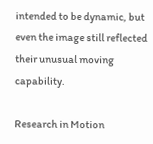intended to be dynamic, but even the image still reflected their unusual moving capability.

Research in Motion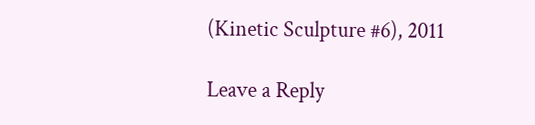(Kinetic Sculpture #6), 2011

Leave a Reply